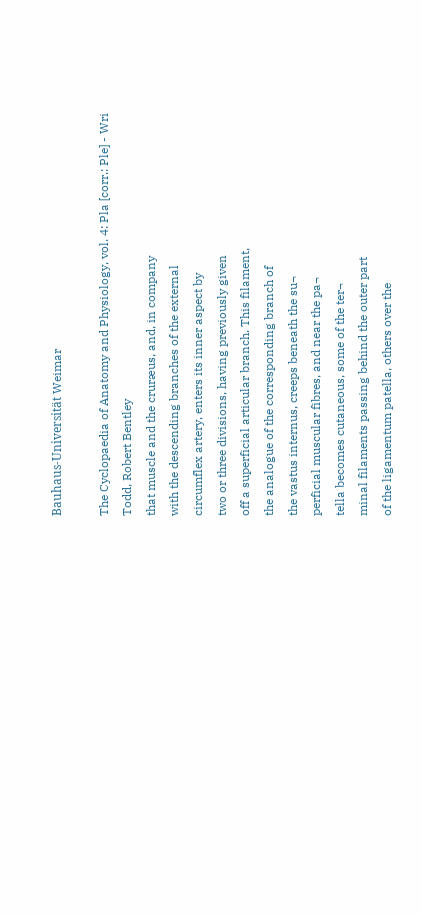Bauhaus-Universität Weimar

The Cyclopaedia of Anatomy and Physiology, vol. 4: Pla [corr.: Ple] - Wri
Todd, Robert Bentley
that muscle and the cruræus, and, in company
with the descending branches of the external
circumflex artery, enters its inner aspect by
two or three divisions, having previously given
off a superficial articular branch. This filament,
the analogue of the corresponding branch of
the vastus internus, creeps beneath the su¬
perficial muscular fibres, and near the pa¬
tella becomes cutaneous, some of the ter¬
minal filaments passing behind the outer part
of the ligamentum patella, others over the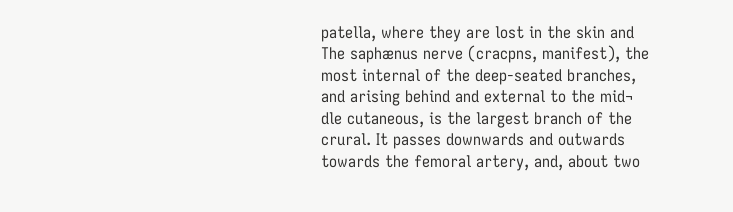patella, where they are lost in the skin and
The saphænus nerve (cracpns, manifest), the
most internal of the deep-seated branches,
and arising behind and external to the mid¬
dle cutaneous, is the largest branch of the
crural. It passes downwards and outwards
towards the femoral artery, and, about two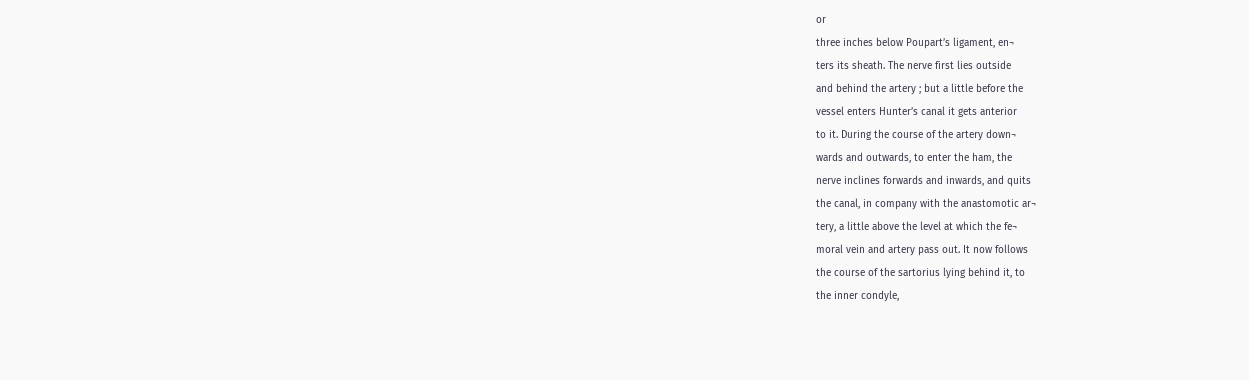or
three inches below Poupart’s ligament, en¬
ters its sheath. The nerve first lies outside
and behind the artery ; but a little before the
vessel enters Hunter’s canal it gets anterior
to it. During the course of the artery down¬
wards and outwards, to enter the ham, the
nerve inclines forwards and inwards, and quits
the canal, in company with the anastomotic ar¬
tery, a little above the level at which the fe¬
moral vein and artery pass out. It now follows
the course of the sartorius lying behind it, to
the inner condyle,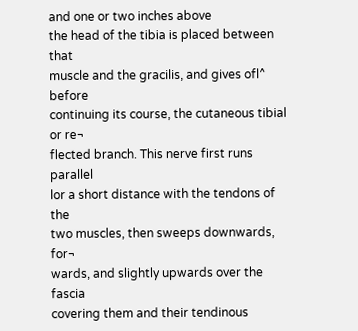and one or two inches above
the head of the tibia is placed between that
muscle and the gracilis, and gives ofl^ before
continuing its course, the cutaneous tibial or re¬
flected branch. This nerve first runs parallel
lor a short distance with the tendons of the
two muscles, then sweeps downwards, for¬
wards, and slightly upwards over the fascia
covering them and their tendinous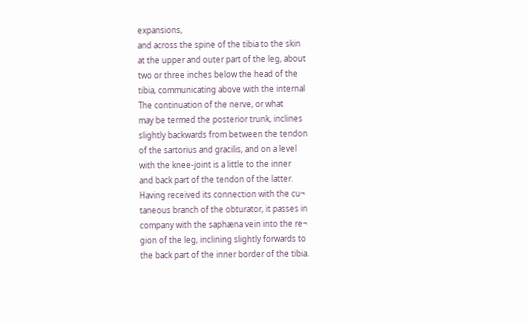expansions,
and across the spine of the tibia to the skin
at the upper and outer part of the leg, about
two or three inches below the head of the
tibia, communicating above with the internal
The continuation of the nerve, or what
may be termed the posterior trunk, inclines
slightly backwards from between the tendon
of the sartorius and gracilis, and on a level
with the knee-joint is a little to the inner
and back part of the tendon of the latter.
Having received its connection with the cu¬
taneous branch of the obturator, it passes in
company with the saphæna vein into the re¬
gion of the leg, inclining slightly forwards to
the back part of the inner border of the tibia.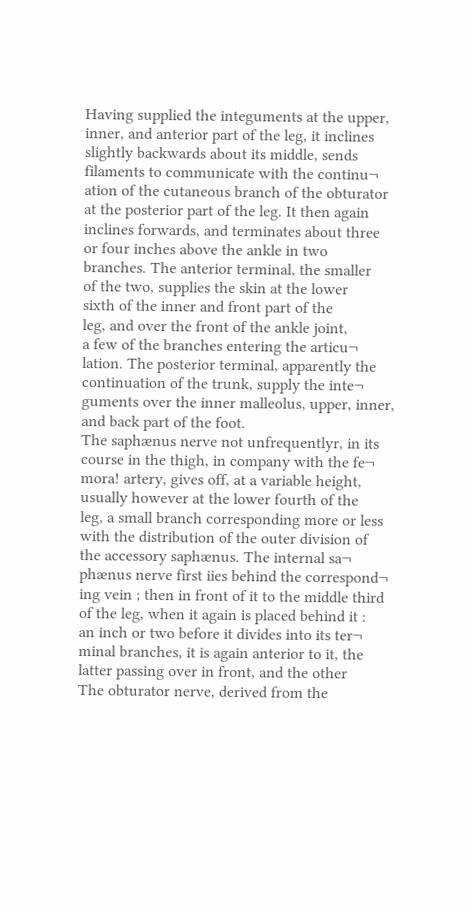Having supplied the integuments at the upper,
inner, and anterior part of the leg, it inclines
slightly backwards about its middle, sends
filaments to communicate with the continu¬
ation of the cutaneous branch of the obturator
at the posterior part of the leg. It then again
inclines forwards, and terminates about three
or four inches above the ankle in two
branches. The anterior terminal, the smaller
of the two, supplies the skin at the lower
sixth of the inner and front part of the
leg, and over the front of the ankle joint,
a few of the branches entering the articu¬
lation. The posterior terminal, apparently the
continuation of the trunk, supply the inte¬
guments over the inner malleolus, upper, inner,
and back part of the foot.
The saphænus nerve not unfrequentlyr, in its
course in the thigh, in company with the fe¬
mora! artery, gives off, at a variable height,
usually however at the lower fourth of the
leg, a small branch corresponding more or less
with the distribution of the outer division of
the accessory saphænus. The internal sa¬
phænus nerve first iies behind the correspond¬
ing vein ; then in front of it to the middle third
of the leg, when it again is placed behind it :
an inch or two before it divides into its ter¬
minal branches, it is again anterior to it, the
latter passing over in front, and the other
The obturator nerve, derived from the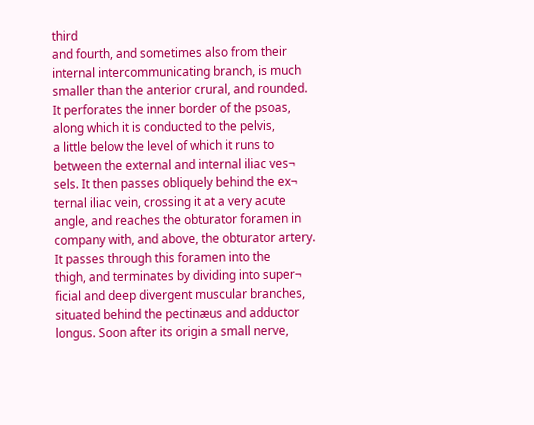third
and fourth, and sometimes also from their
internal intercommunicating branch, is much
smaller than the anterior crural, and rounded.
It perforates the inner border of the psoas,
along which it is conducted to the pelvis,
a little below the level of which it runs to
between the external and internal iliac ves¬
sels. It then passes obliquely behind the ex¬
ternal iliac vein, crossing it at a very acute
angle, and reaches the obturator foramen in
company with, and above, the obturator artery.
It passes through this foramen into the
thigh, and terminates by dividing into super¬
ficial and deep divergent muscular branches,
situated behind the pectinæus and adductor
longus. Soon after its origin a small nerve,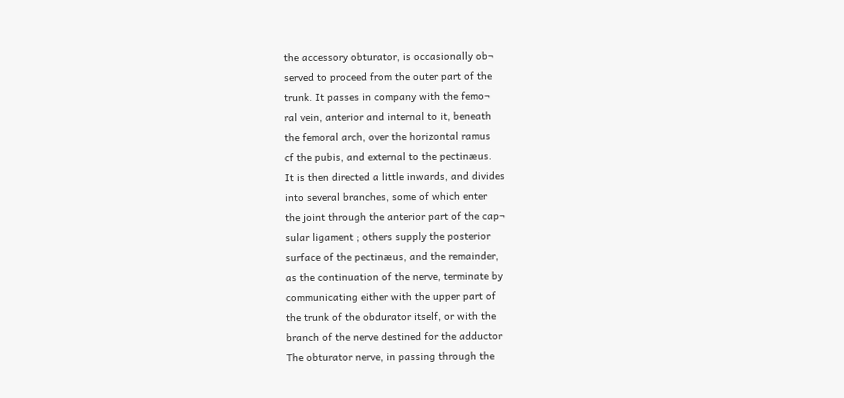the accessory obturator, is occasionally ob¬
served to proceed from the outer part of the
trunk. It passes in company with the femo¬
ral vein, anterior and internal to it, beneath
the femoral arch, over the horizontal ramus
cf the pubis, and external to the pectinæus.
It is then directed a little inwards, and divides
into several branches, some of which enter
the joint through the anterior part of the cap¬
sular ligament ; others supply the posterior
surface of the pectinæus, and the remainder,
as the continuation of the nerve, terminate by
communicating either with the upper part of
the trunk of the obdurator itself, or with the
branch of the nerve destined for the adductor
The obturator nerve, in passing through the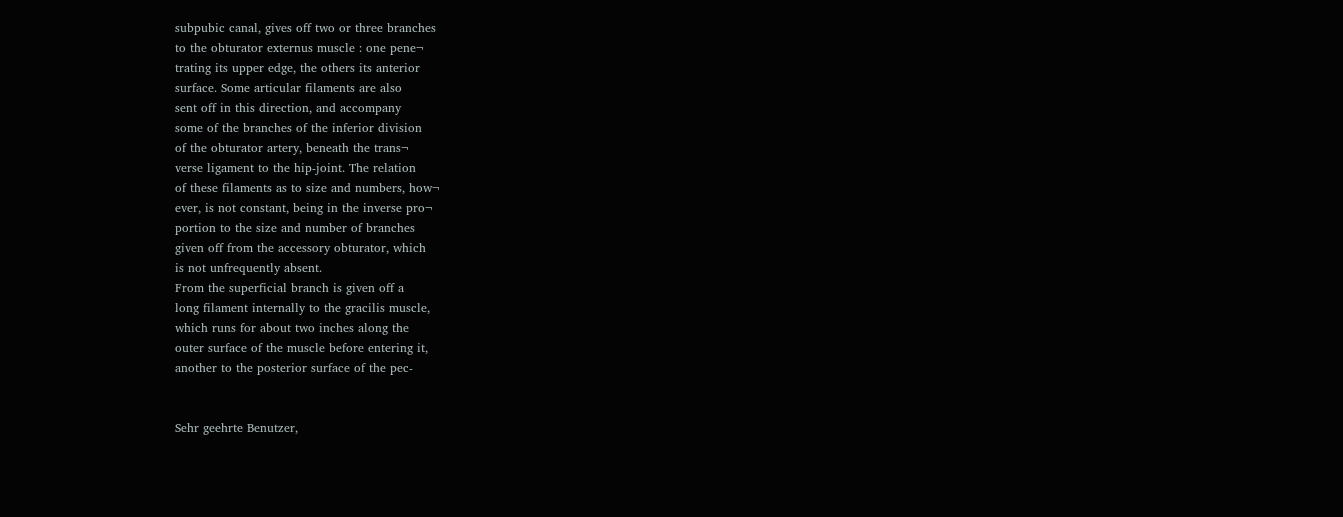subpubic canal, gives off two or three branches
to the obturator externus muscle : one pene¬
trating its upper edge, the others its anterior
surface. Some articular filaments are also
sent off in this direction, and accompany
some of the branches of the inferior division
of the obturator artery, beneath the trans¬
verse ligament to the hip-joint. The relation
of these filaments as to size and numbers, how¬
ever, is not constant, being in the inverse pro¬
portion to the size and number of branches
given off from the accessory obturator, which
is not unfrequently absent.
From the superficial branch is given off a
long filament internally to the gracilis muscle,
which runs for about two inches along the
outer surface of the muscle before entering it,
another to the posterior surface of the pec-


Sehr geehrte Benutzer,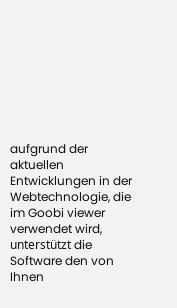aufgrund der aktuellen Entwicklungen in der Webtechnologie, die im Goobi viewer verwendet wird, unterstützt die Software den von Ihnen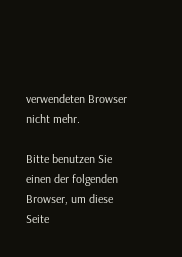verwendeten Browser nicht mehr.

Bitte benutzen Sie einen der folgenden Browser, um diese Seite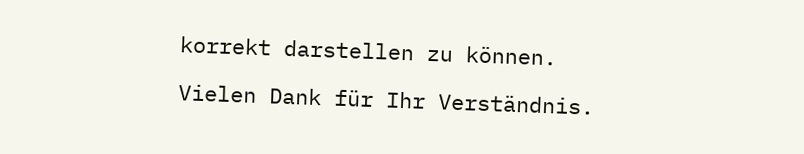korrekt darstellen zu können.

Vielen Dank für Ihr Verständnis.